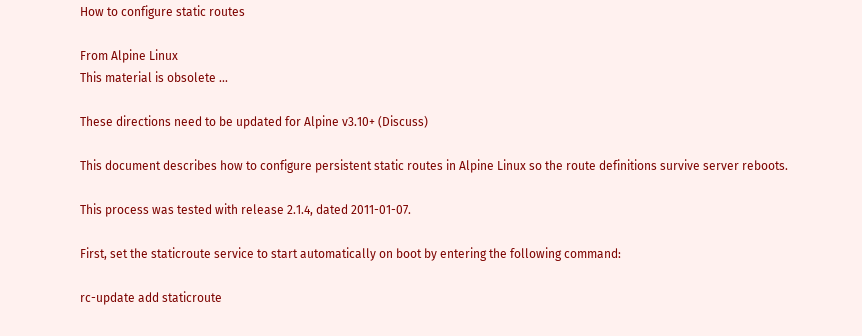How to configure static routes

From Alpine Linux
This material is obsolete ...

These directions need to be updated for Alpine v3.10+ (Discuss)

This document describes how to configure persistent static routes in Alpine Linux so the route definitions survive server reboots.

This process was tested with release 2.1.4, dated 2011-01-07.

First, set the staticroute service to start automatically on boot by entering the following command:

rc-update add staticroute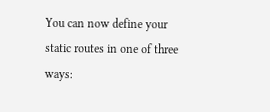You can now define your static routes in one of three ways: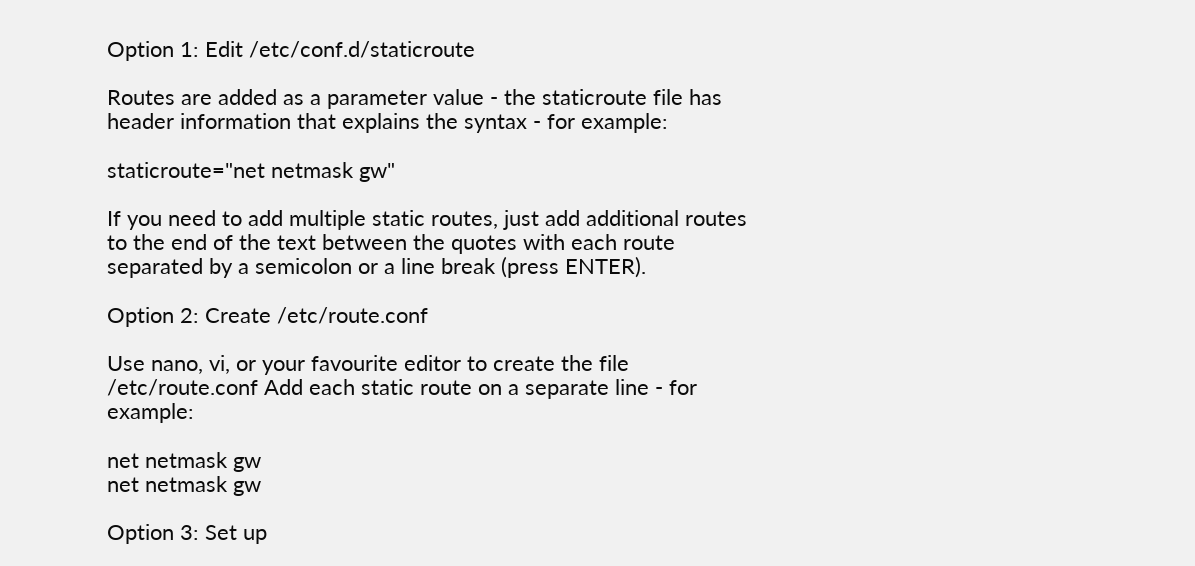Option 1: Edit /etc/conf.d/staticroute

Routes are added as a parameter value - the staticroute file has header information that explains the syntax - for example:

staticroute="net netmask gw"

If you need to add multiple static routes, just add additional routes to the end of the text between the quotes with each route separated by a semicolon or a line break (press ENTER).

Option 2: Create /etc/route.conf

Use nano, vi, or your favourite editor to create the file /etc/route.conf Add each static route on a separate line - for example:

net netmask gw
net netmask gw

Option 3: Set up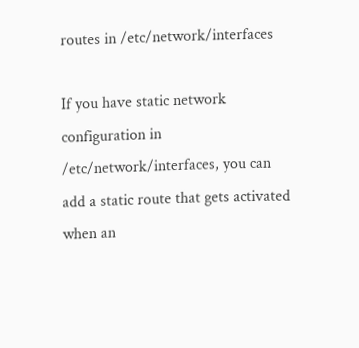routes in /etc/network/interfaces

If you have static network configuration in /etc/network/interfaces, you can add a static route that gets activated when an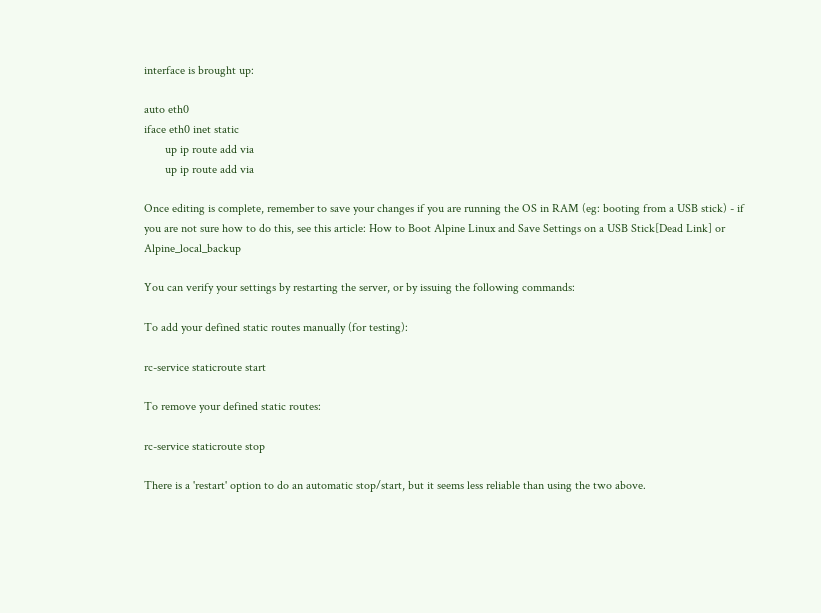interface is brought up:

auto eth0
iface eth0 inet static
       up ip route add via
       up ip route add via

Once editing is complete, remember to save your changes if you are running the OS in RAM (eg: booting from a USB stick) - if you are not sure how to do this, see this article: How to Boot Alpine Linux and Save Settings on a USB Stick[Dead Link] or Alpine_local_backup

You can verify your settings by restarting the server, or by issuing the following commands:

To add your defined static routes manually (for testing):

rc-service staticroute start

To remove your defined static routes:

rc-service staticroute stop

There is a 'restart' option to do an automatic stop/start, but it seems less reliable than using the two above.